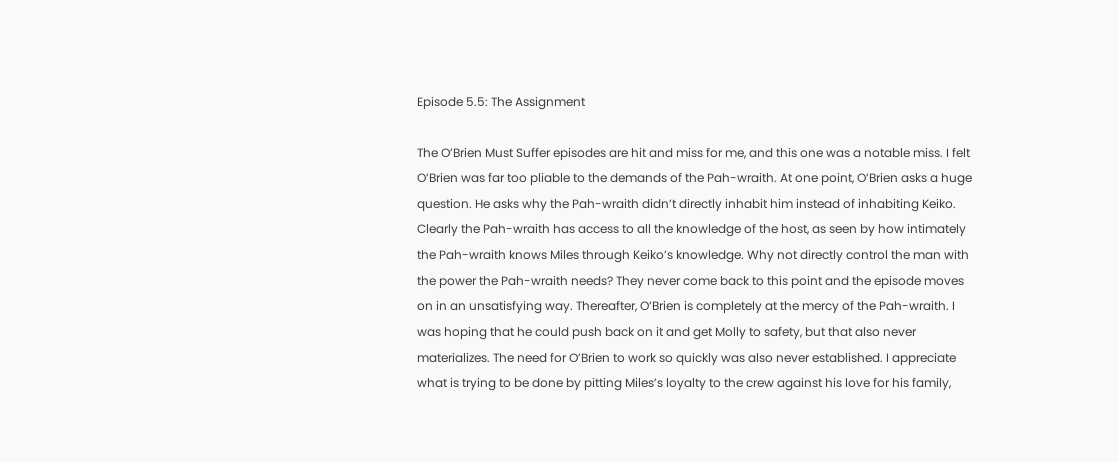Episode 5.5: The Assignment

The O’Brien Must Suffer episodes are hit and miss for me, and this one was a notable miss. I felt O’Brien was far too pliable to the demands of the Pah-wraith. At one point, O’Brien asks a huge question. He asks why the Pah-wraith didn’t directly inhabit him instead of inhabiting Keiko. Clearly the Pah-wraith has access to all the knowledge of the host, as seen by how intimately the Pah-wraith knows Miles through Keiko’s knowledge. Why not directly control the man with the power the Pah-wraith needs? They never come back to this point and the episode moves on in an unsatisfying way. Thereafter, O’Brien is completely at the mercy of the Pah-wraith. I was hoping that he could push back on it and get Molly to safety, but that also never materializes. The need for O’Brien to work so quickly was also never established. I appreciate what is trying to be done by pitting Miles’s loyalty to the crew against his love for his family,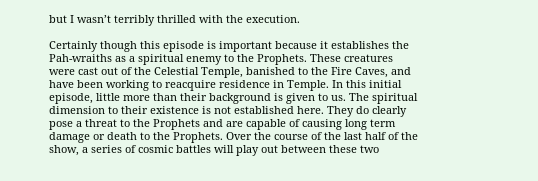but I wasn’t terribly thrilled with the execution.

Certainly though this episode is important because it establishes the Pah-wraiths as a spiritual enemy to the Prophets. These creatures were cast out of the Celestial Temple, banished to the Fire Caves, and have been working to reacquire residence in Temple. In this initial episode, little more than their background is given to us. The spiritual dimension to their existence is not established here. They do clearly pose a threat to the Prophets and are capable of causing long term damage or death to the Prophets. Over the course of the last half of the show, a series of cosmic battles will play out between these two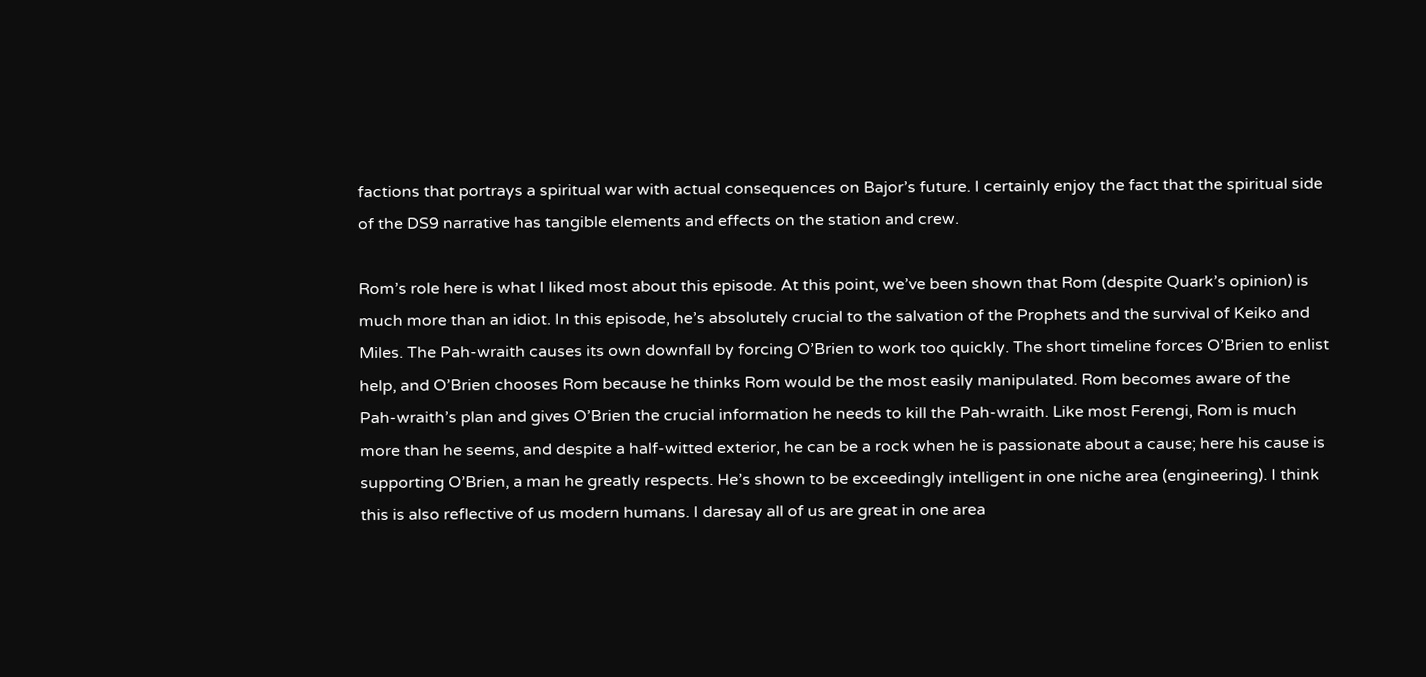factions that portrays a spiritual war with actual consequences on Bajor’s future. I certainly enjoy the fact that the spiritual side of the DS9 narrative has tangible elements and effects on the station and crew.

Rom’s role here is what I liked most about this episode. At this point, we’ve been shown that Rom (despite Quark’s opinion) is much more than an idiot. In this episode, he’s absolutely crucial to the salvation of the Prophets and the survival of Keiko and Miles. The Pah-wraith causes its own downfall by forcing O’Brien to work too quickly. The short timeline forces O’Brien to enlist help, and O’Brien chooses Rom because he thinks Rom would be the most easily manipulated. Rom becomes aware of the Pah-wraith’s plan and gives O’Brien the crucial information he needs to kill the Pah-wraith. Like most Ferengi, Rom is much more than he seems, and despite a half-witted exterior, he can be a rock when he is passionate about a cause; here his cause is supporting O’Brien, a man he greatly respects. He’s shown to be exceedingly intelligent in one niche area (engineering). I think this is also reflective of us modern humans. I daresay all of us are great in one area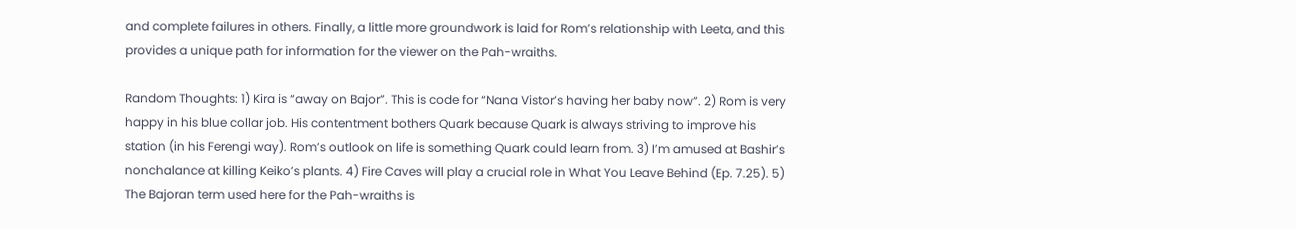and complete failures in others. Finally, a little more groundwork is laid for Rom’s relationship with Leeta, and this provides a unique path for information for the viewer on the Pah-wraiths.

Random Thoughts: 1) Kira is “away on Bajor”. This is code for “Nana Vistor’s having her baby now”. 2) Rom is very happy in his blue collar job. His contentment bothers Quark because Quark is always striving to improve his station (in his Ferengi way). Rom’s outlook on life is something Quark could learn from. 3) I’m amused at Bashir’s nonchalance at killing Keiko’s plants. 4) Fire Caves will play a crucial role in What You Leave Behind (Ep. 7.25). 5) The Bajoran term used here for the Pah-wraiths is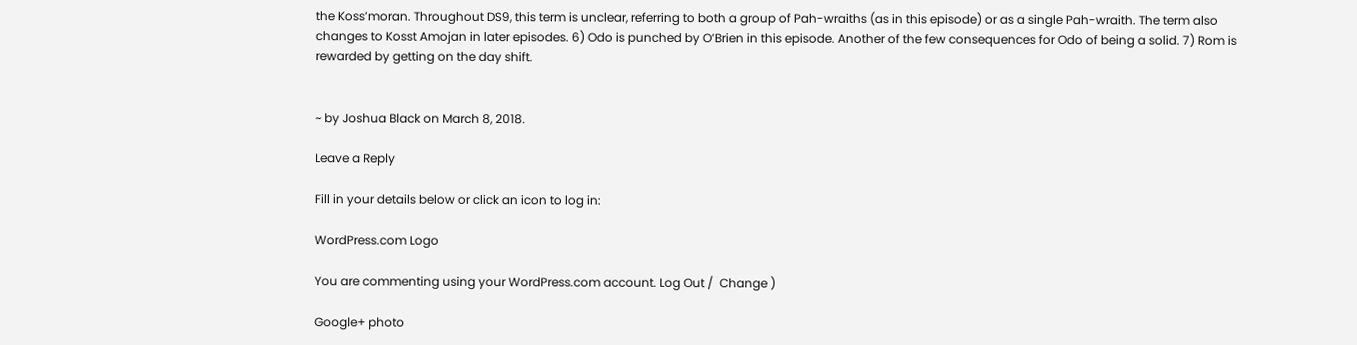the Koss’moran. Throughout DS9, this term is unclear, referring to both a group of Pah-wraiths (as in this episode) or as a single Pah-wraith. The term also changes to Kosst Amojan in later episodes. 6) Odo is punched by O’Brien in this episode. Another of the few consequences for Odo of being a solid. 7) Rom is rewarded by getting on the day shift.


~ by Joshua Black on March 8, 2018.

Leave a Reply

Fill in your details below or click an icon to log in:

WordPress.com Logo

You are commenting using your WordPress.com account. Log Out /  Change )

Google+ photo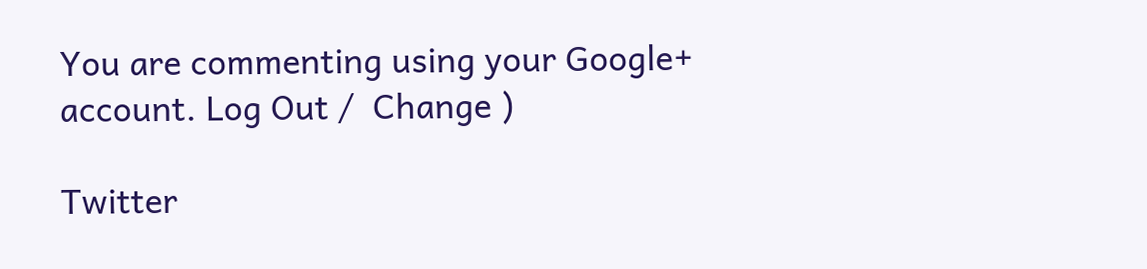You are commenting using your Google+ account. Log Out /  Change )

Twitter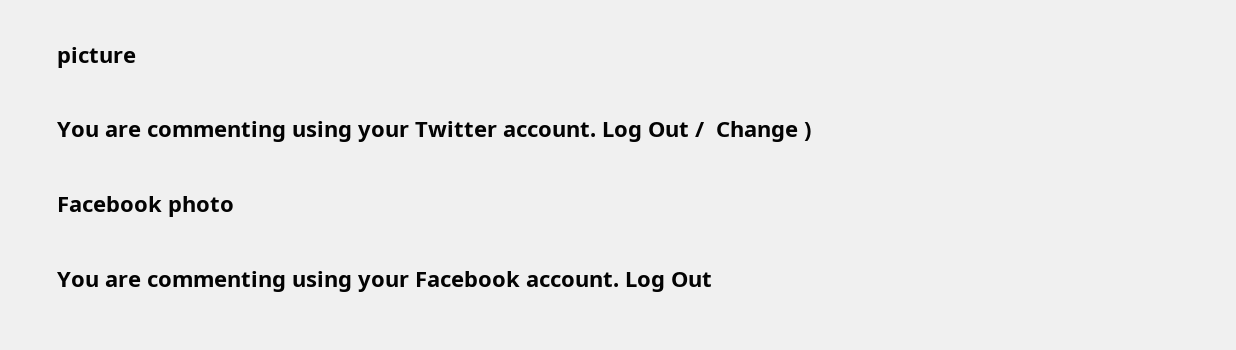picture

You are commenting using your Twitter account. Log Out /  Change )

Facebook photo

You are commenting using your Facebook account. Log Out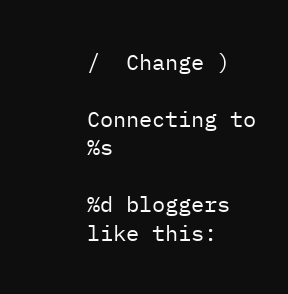/  Change )

Connecting to %s

%d bloggers like this: